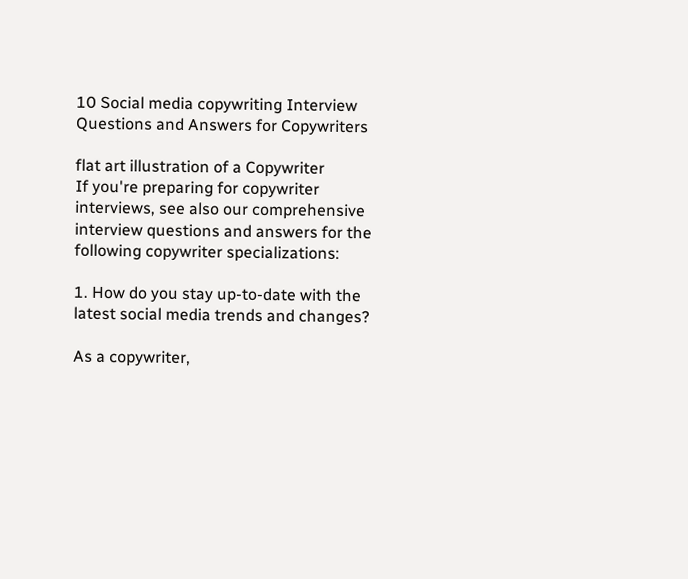10 Social media copywriting Interview Questions and Answers for Copywriters

flat art illustration of a Copywriter
If you're preparing for copywriter interviews, see also our comprehensive interview questions and answers for the following copywriter specializations:

1. How do you stay up-to-date with the latest social media trends and changes?

As a copywriter,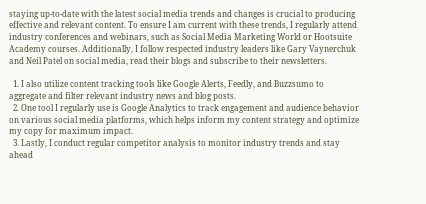staying up-to-date with the latest social media trends and changes is crucial to producing effective and relevant content. To ensure I am current with these trends, I regularly attend industry conferences and webinars, such as Social Media Marketing World or Hootsuite Academy courses. Additionally, I follow respected industry leaders like Gary Vaynerchuk and Neil Patel on social media, read their blogs and subscribe to their newsletters.

  1. I also utilize content tracking tools like Google Alerts, Feedly, and Buzzsumo to aggregate and filter relevant industry news and blog posts.
  2. One tool I regularly use is Google Analytics to track engagement and audience behavior on various social media platforms, which helps inform my content strategy and optimize my copy for maximum impact.
  3. Lastly, I conduct regular competitor analysis to monitor industry trends and stay ahead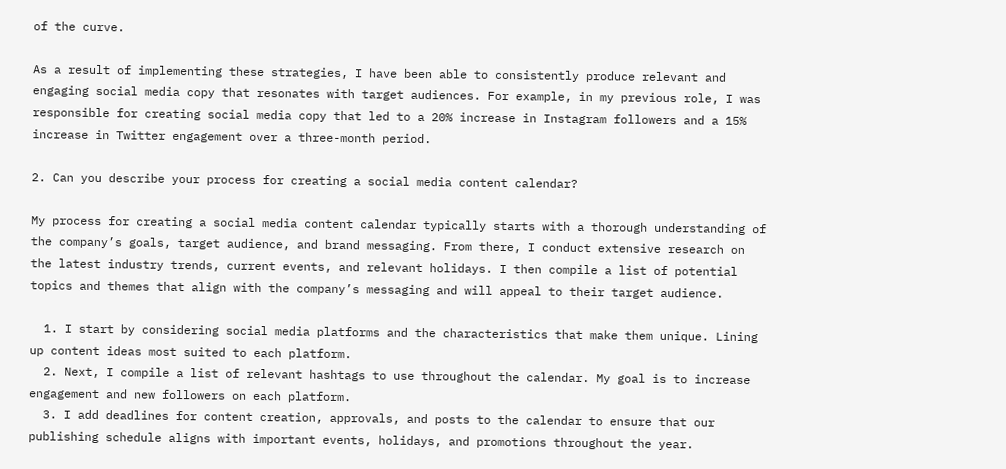of the curve.

As a result of implementing these strategies, I have been able to consistently produce relevant and engaging social media copy that resonates with target audiences. For example, in my previous role, I was responsible for creating social media copy that led to a 20% increase in Instagram followers and a 15% increase in Twitter engagement over a three-month period.

2. Can you describe your process for creating a social media content calendar?

My process for creating a social media content calendar typically starts with a thorough understanding of the company’s goals, target audience, and brand messaging. From there, I conduct extensive research on the latest industry trends, current events, and relevant holidays. I then compile a list of potential topics and themes that align with the company’s messaging and will appeal to their target audience.

  1. I start by considering social media platforms and the characteristics that make them unique. Lining up content ideas most suited to each platform.
  2. Next, I compile a list of relevant hashtags to use throughout the calendar. My goal is to increase engagement and new followers on each platform.
  3. I add deadlines for content creation, approvals, and posts to the calendar to ensure that our publishing schedule aligns with important events, holidays, and promotions throughout the year.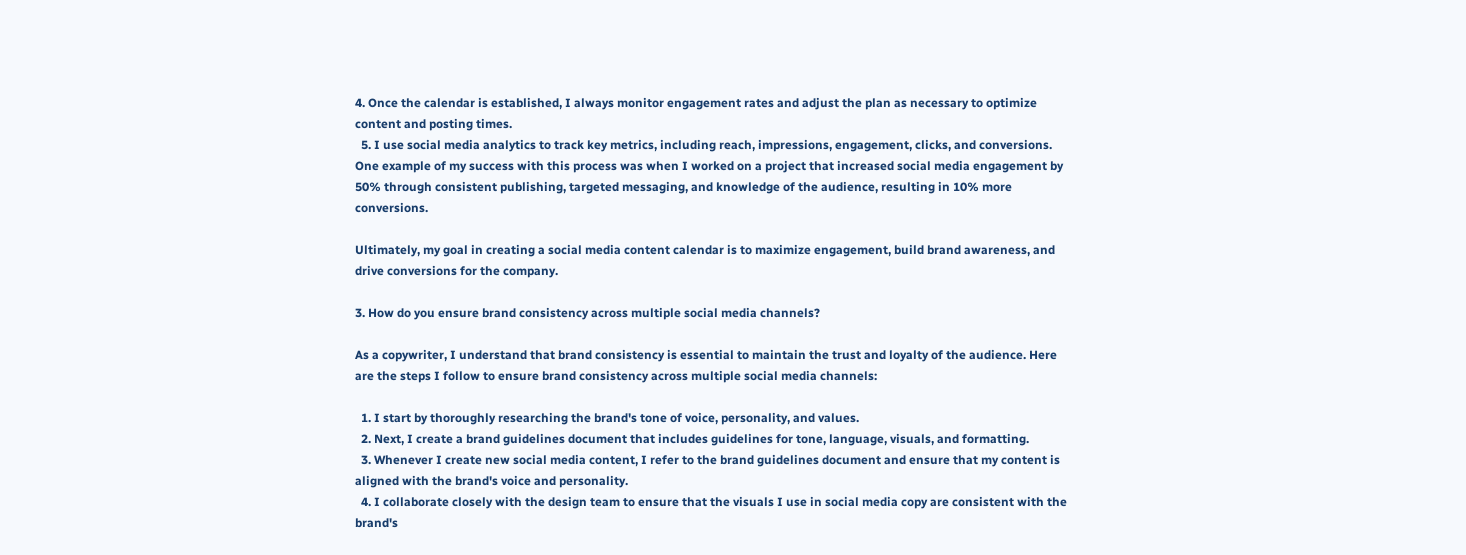4. Once the calendar is established, I always monitor engagement rates and adjust the plan as necessary to optimize content and posting times.
  5. I use social media analytics to track key metrics, including reach, impressions, engagement, clicks, and conversions. One example of my success with this process was when I worked on a project that increased social media engagement by 50% through consistent publishing, targeted messaging, and knowledge of the audience, resulting in 10% more conversions.

Ultimately, my goal in creating a social media content calendar is to maximize engagement, build brand awareness, and drive conversions for the company.

3. How do you ensure brand consistency across multiple social media channels?

As a copywriter, I understand that brand consistency is essential to maintain the trust and loyalty of the audience. Here are the steps I follow to ensure brand consistency across multiple social media channels:

  1. I start by thoroughly researching the brand's tone of voice, personality, and values.
  2. Next, I create a brand guidelines document that includes guidelines for tone, language, visuals, and formatting.
  3. Whenever I create new social media content, I refer to the brand guidelines document and ensure that my content is aligned with the brand's voice and personality.
  4. I collaborate closely with the design team to ensure that the visuals I use in social media copy are consistent with the brand's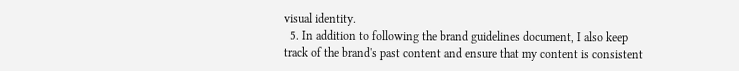visual identity.
  5. In addition to following the brand guidelines document, I also keep track of the brand's past content and ensure that my content is consistent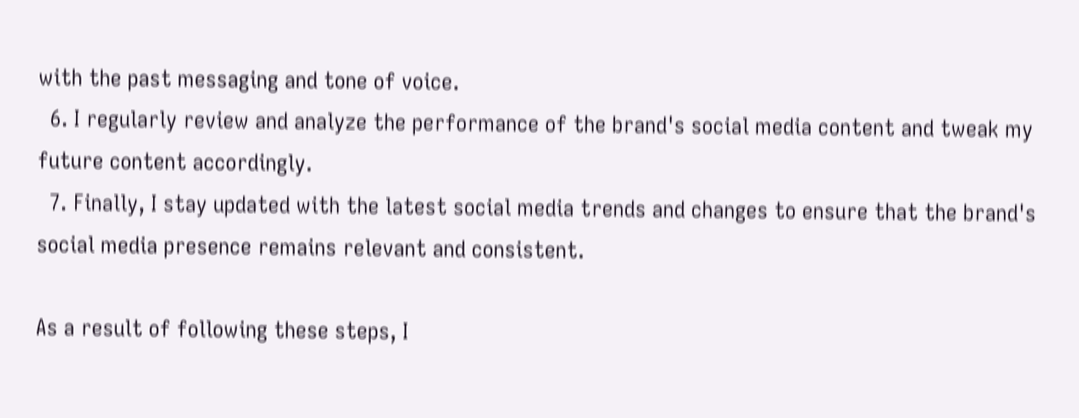with the past messaging and tone of voice.
  6. I regularly review and analyze the performance of the brand's social media content and tweak my future content accordingly.
  7. Finally, I stay updated with the latest social media trends and changes to ensure that the brand's social media presence remains relevant and consistent.

As a result of following these steps, I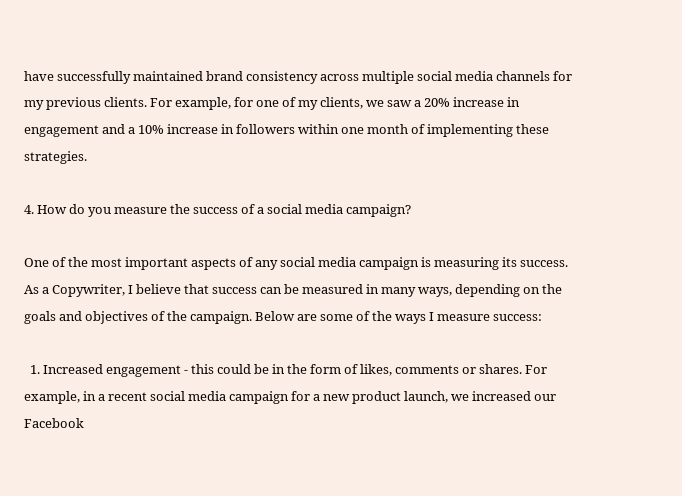have successfully maintained brand consistency across multiple social media channels for my previous clients. For example, for one of my clients, we saw a 20% increase in engagement and a 10% increase in followers within one month of implementing these strategies.

4. How do you measure the success of a social media campaign?

One of the most important aspects of any social media campaign is measuring its success. As a Copywriter, I believe that success can be measured in many ways, depending on the goals and objectives of the campaign. Below are some of the ways I measure success:

  1. Increased engagement - this could be in the form of likes, comments or shares. For example, in a recent social media campaign for a new product launch, we increased our Facebook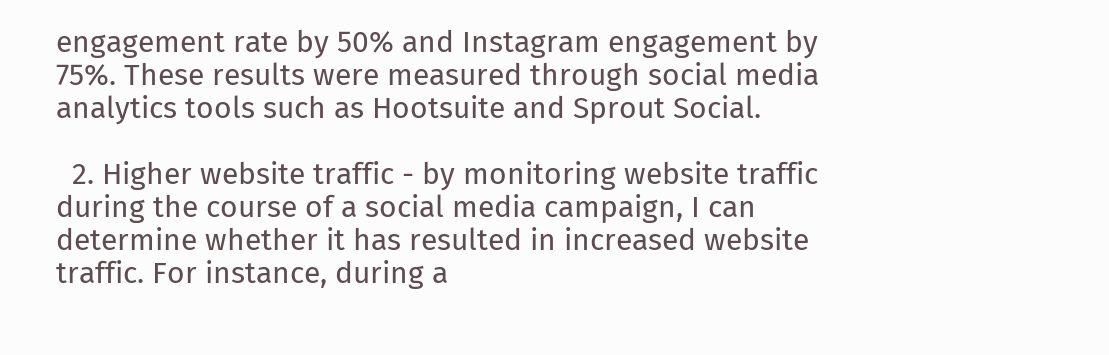engagement rate by 50% and Instagram engagement by 75%. These results were measured through social media analytics tools such as Hootsuite and Sprout Social.

  2. Higher website traffic - by monitoring website traffic during the course of a social media campaign, I can determine whether it has resulted in increased website traffic. For instance, during a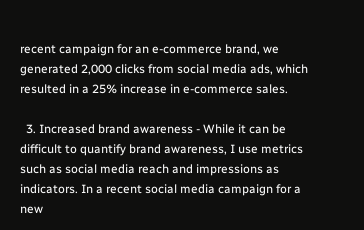recent campaign for an e-commerce brand, we generated 2,000 clicks from social media ads, which resulted in a 25% increase in e-commerce sales.

  3. Increased brand awareness - While it can be difficult to quantify brand awareness, I use metrics such as social media reach and impressions as indicators. In a recent social media campaign for a new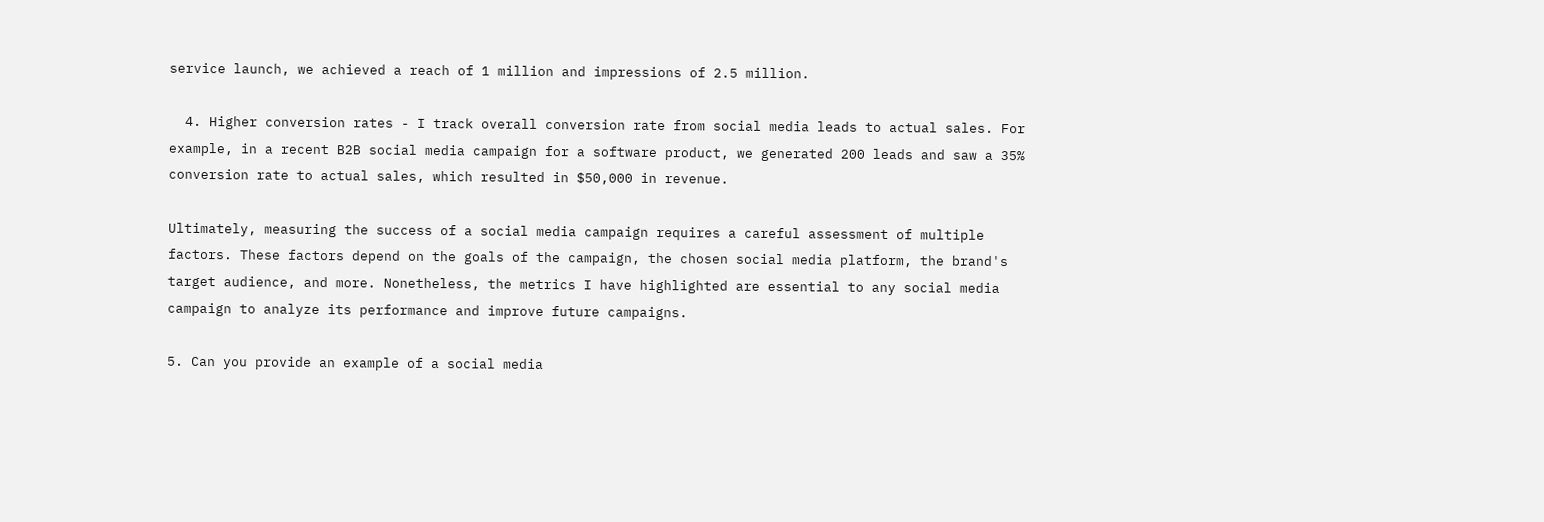service launch, we achieved a reach of 1 million and impressions of 2.5 million.

  4. Higher conversion rates - I track overall conversion rate from social media leads to actual sales. For example, in a recent B2B social media campaign for a software product, we generated 200 leads and saw a 35% conversion rate to actual sales, which resulted in $50,000 in revenue.

Ultimately, measuring the success of a social media campaign requires a careful assessment of multiple factors. These factors depend on the goals of the campaign, the chosen social media platform, the brand's target audience, and more. Nonetheless, the metrics I have highlighted are essential to any social media campaign to analyze its performance and improve future campaigns.

5. Can you provide an example of a social media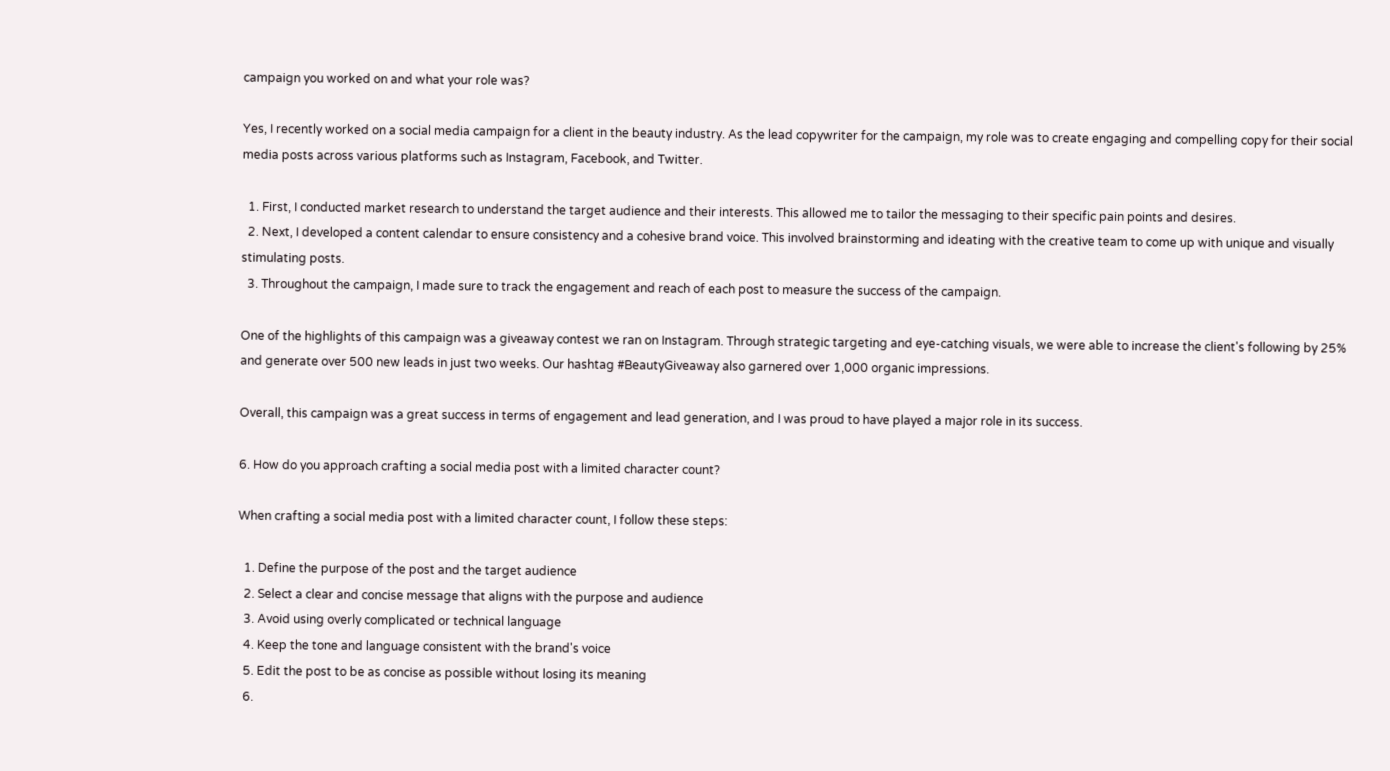campaign you worked on and what your role was?

Yes, I recently worked on a social media campaign for a client in the beauty industry. As the lead copywriter for the campaign, my role was to create engaging and compelling copy for their social media posts across various platforms such as Instagram, Facebook, and Twitter.

  1. First, I conducted market research to understand the target audience and their interests. This allowed me to tailor the messaging to their specific pain points and desires.
  2. Next, I developed a content calendar to ensure consistency and a cohesive brand voice. This involved brainstorming and ideating with the creative team to come up with unique and visually stimulating posts.
  3. Throughout the campaign, I made sure to track the engagement and reach of each post to measure the success of the campaign.

One of the highlights of this campaign was a giveaway contest we ran on Instagram. Through strategic targeting and eye-catching visuals, we were able to increase the client's following by 25% and generate over 500 new leads in just two weeks. Our hashtag #BeautyGiveaway also garnered over 1,000 organic impressions.

Overall, this campaign was a great success in terms of engagement and lead generation, and I was proud to have played a major role in its success.

6. How do you approach crafting a social media post with a limited character count?

When crafting a social media post with a limited character count, I follow these steps:

  1. Define the purpose of the post and the target audience
  2. Select a clear and concise message that aligns with the purpose and audience
  3. Avoid using overly complicated or technical language
  4. Keep the tone and language consistent with the brand's voice
  5. Edit the post to be as concise as possible without losing its meaning
  6.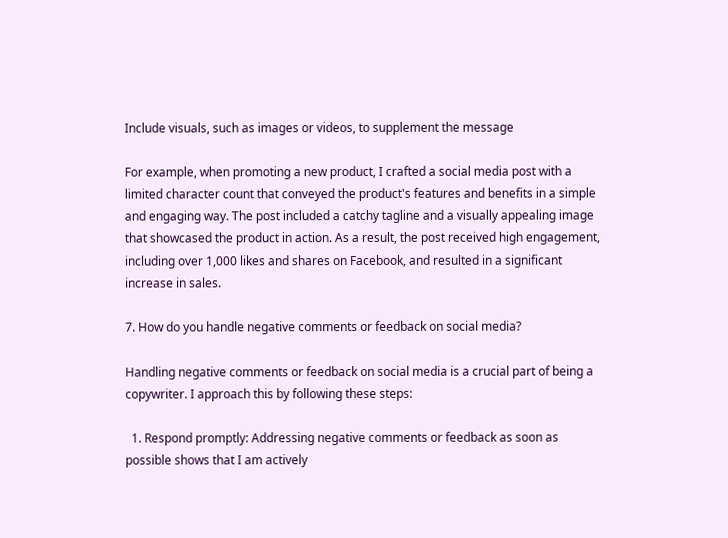Include visuals, such as images or videos, to supplement the message

For example, when promoting a new product, I crafted a social media post with a limited character count that conveyed the product's features and benefits in a simple and engaging way. The post included a catchy tagline and a visually appealing image that showcased the product in action. As a result, the post received high engagement, including over 1,000 likes and shares on Facebook, and resulted in a significant increase in sales.

7. How do you handle negative comments or feedback on social media?

Handling negative comments or feedback on social media is a crucial part of being a copywriter. I approach this by following these steps:

  1. Respond promptly: Addressing negative comments or feedback as soon as possible shows that I am actively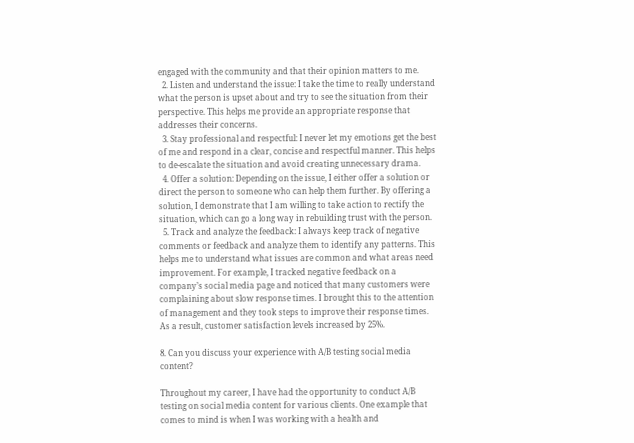engaged with the community and that their opinion matters to me.
  2. Listen and understand the issue: I take the time to really understand what the person is upset about and try to see the situation from their perspective. This helps me provide an appropriate response that addresses their concerns.
  3. Stay professional and respectful: I never let my emotions get the best of me and respond in a clear, concise and respectful manner. This helps to de-escalate the situation and avoid creating unnecessary drama.
  4. Offer a solution: Depending on the issue, I either offer a solution or direct the person to someone who can help them further. By offering a solution, I demonstrate that I am willing to take action to rectify the situation, which can go a long way in rebuilding trust with the person.
  5. Track and analyze the feedback: I always keep track of negative comments or feedback and analyze them to identify any patterns. This helps me to understand what issues are common and what areas need improvement. For example, I tracked negative feedback on a company’s social media page and noticed that many customers were complaining about slow response times. I brought this to the attention of management and they took steps to improve their response times. As a result, customer satisfaction levels increased by 25%.

8. Can you discuss your experience with A/B testing social media content?

Throughout my career, I have had the opportunity to conduct A/B testing on social media content for various clients. One example that comes to mind is when I was working with a health and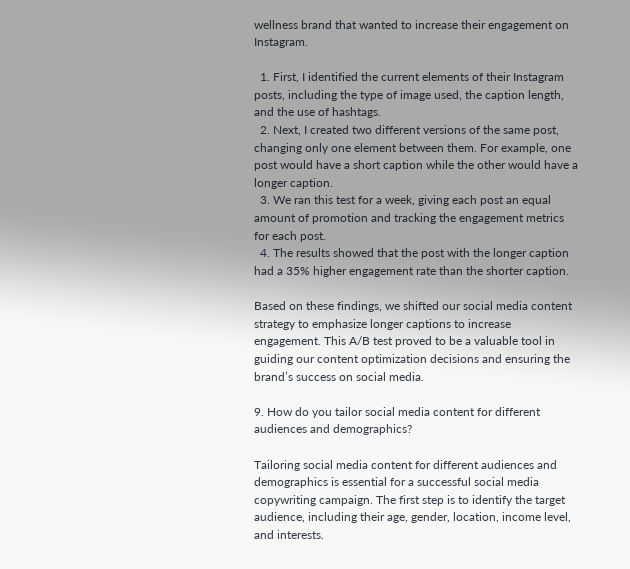wellness brand that wanted to increase their engagement on Instagram.

  1. First, I identified the current elements of their Instagram posts, including the type of image used, the caption length, and the use of hashtags.
  2. Next, I created two different versions of the same post, changing only one element between them. For example, one post would have a short caption while the other would have a longer caption.
  3. We ran this test for a week, giving each post an equal amount of promotion and tracking the engagement metrics for each post.
  4. The results showed that the post with the longer caption had a 35% higher engagement rate than the shorter caption.

Based on these findings, we shifted our social media content strategy to emphasize longer captions to increase engagement. This A/B test proved to be a valuable tool in guiding our content optimization decisions and ensuring the brand’s success on social media.

9. How do you tailor social media content for different audiences and demographics?

Tailoring social media content for different audiences and demographics is essential for a successful social media copywriting campaign. The first step is to identify the target audience, including their age, gender, location, income level, and interests.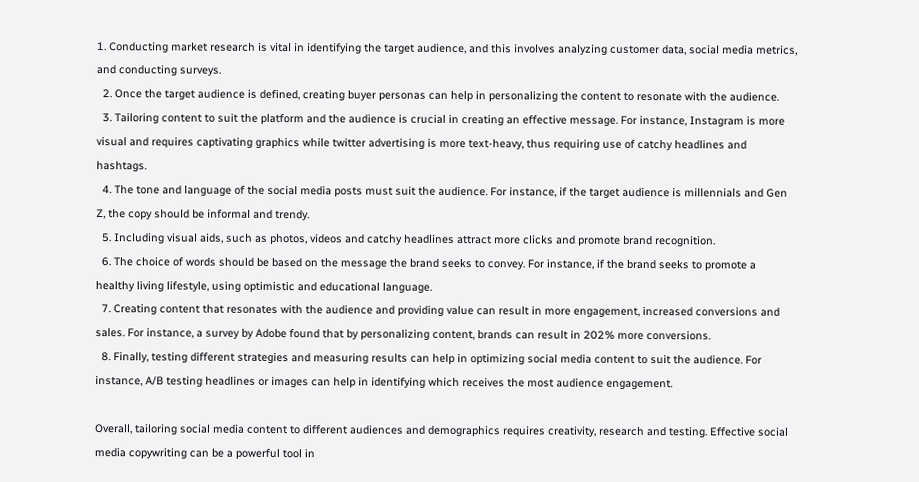1. Conducting market research is vital in identifying the target audience, and this involves analyzing customer data, social media metrics, and conducting surveys.
  2. Once the target audience is defined, creating buyer personas can help in personalizing the content to resonate with the audience.
  3. Tailoring content to suit the platform and the audience is crucial in creating an effective message. For instance, Instagram is more visual and requires captivating graphics while twitter advertising is more text-heavy, thus requiring use of catchy headlines and hashtags.
  4. The tone and language of the social media posts must suit the audience. For instance, if the target audience is millennials and Gen Z, the copy should be informal and trendy.
  5. Including visual aids, such as photos, videos and catchy headlines attract more clicks and promote brand recognition.
  6. The choice of words should be based on the message the brand seeks to convey. For instance, if the brand seeks to promote a healthy living lifestyle, using optimistic and educational language.
  7. Creating content that resonates with the audience and providing value can result in more engagement, increased conversions and sales. For instance, a survey by Adobe found that by personalizing content, brands can result in 202% more conversions.
  8. Finally, testing different strategies and measuring results can help in optimizing social media content to suit the audience. For instance, A/B testing headlines or images can help in identifying which receives the most audience engagement.

Overall, tailoring social media content to different audiences and demographics requires creativity, research and testing. Effective social media copywriting can be a powerful tool in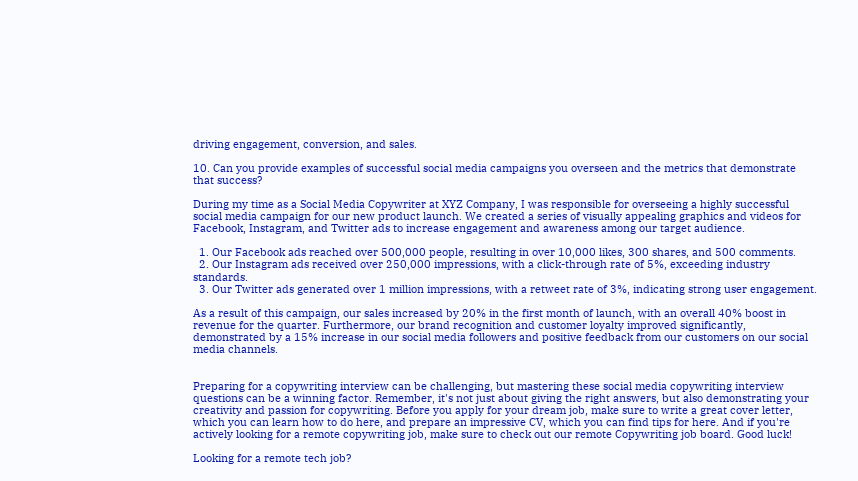driving engagement, conversion, and sales.

10. Can you provide examples of successful social media campaigns you overseen and the metrics that demonstrate that success?

During my time as a Social Media Copywriter at XYZ Company, I was responsible for overseeing a highly successful social media campaign for our new product launch. We created a series of visually appealing graphics and videos for Facebook, Instagram, and Twitter ads to increase engagement and awareness among our target audience.

  1. Our Facebook ads reached over 500,000 people, resulting in over 10,000 likes, 300 shares, and 500 comments.
  2. Our Instagram ads received over 250,000 impressions, with a click-through rate of 5%, exceeding industry standards.
  3. Our Twitter ads generated over 1 million impressions, with a retweet rate of 3%, indicating strong user engagement.

As a result of this campaign, our sales increased by 20% in the first month of launch, with an overall 40% boost in revenue for the quarter. Furthermore, our brand recognition and customer loyalty improved significantly, demonstrated by a 15% increase in our social media followers and positive feedback from our customers on our social media channels.


Preparing for a copywriting interview can be challenging, but mastering these social media copywriting interview questions can be a winning factor. Remember, it's not just about giving the right answers, but also demonstrating your creativity and passion for copywriting. Before you apply for your dream job, make sure to write a great cover letter, which you can learn how to do here, and prepare an impressive CV, which you can find tips for here. And if you're actively looking for a remote copywriting job, make sure to check out our remote Copywriting job board. Good luck!

Looking for a remote tech job?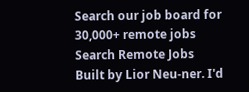Search our job board for 30,000+ remote jobs
Search Remote Jobs
Built by Lior Neu-ner. I'd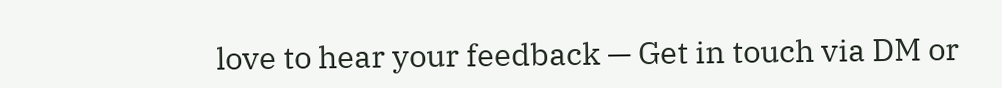love to hear your feedback — Get in touch via DM or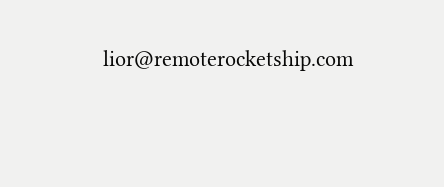lior@remoterocketship.com